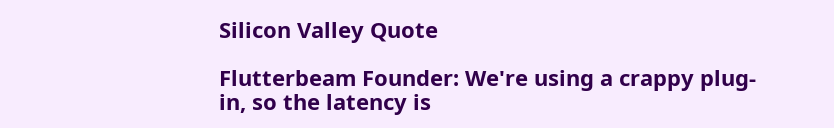Silicon Valley Quote

Flutterbeam Founder: We're using a crappy plug-in, so the latency is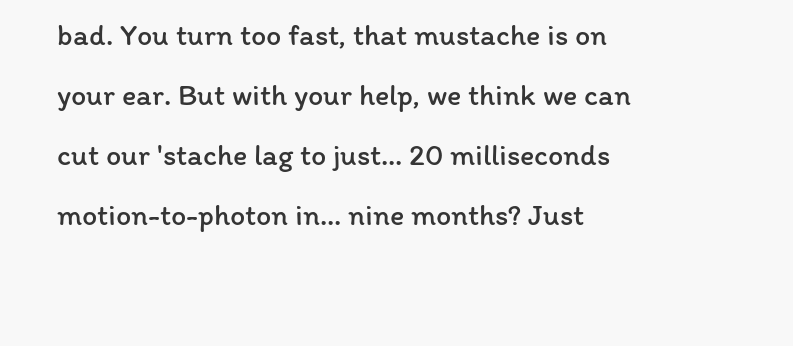bad. You turn too fast, that mustache is on your ear. But with your help, we think we can cut our 'stache lag to just... 20 milliseconds motion-to-photon in... nine months? Just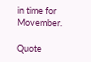in time for Movember.

Quote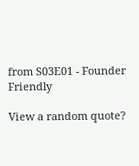from S03E01 - Founder Friendly

View a random quote?